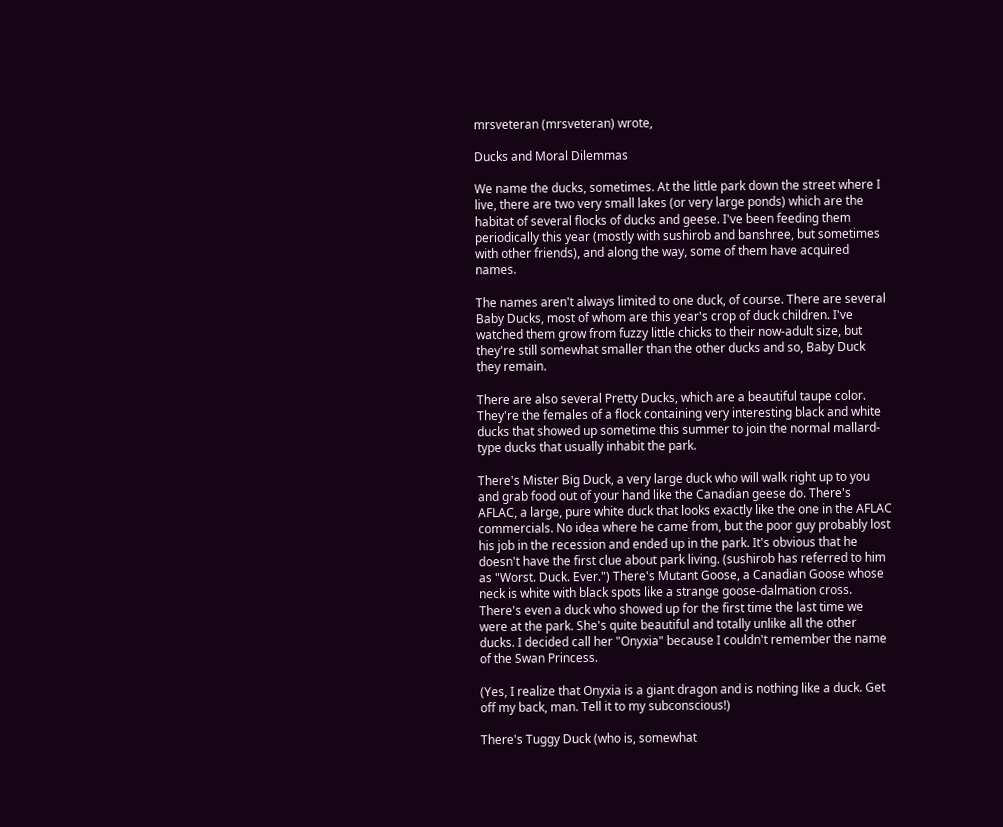mrsveteran (mrsveteran) wrote,

Ducks and Moral Dilemmas

We name the ducks, sometimes. At the little park down the street where I live, there are two very small lakes (or very large ponds) which are the habitat of several flocks of ducks and geese. I've been feeding them periodically this year (mostly with sushirob and banshree, but sometimes with other friends), and along the way, some of them have acquired names.

The names aren't always limited to one duck, of course. There are several Baby Ducks, most of whom are this year's crop of duck children. I've watched them grow from fuzzy little chicks to their now-adult size, but they're still somewhat smaller than the other ducks and so, Baby Duck they remain.

There are also several Pretty Ducks, which are a beautiful taupe color. They're the females of a flock containing very interesting black and white ducks that showed up sometime this summer to join the normal mallard-type ducks that usually inhabit the park.

There's Mister Big Duck, a very large duck who will walk right up to you and grab food out of your hand like the Canadian geese do. There's AFLAC, a large, pure white duck that looks exactly like the one in the AFLAC commercials. No idea where he came from, but the poor guy probably lost his job in the recession and ended up in the park. It's obvious that he doesn't have the first clue about park living. (sushirob has referred to him as "Worst. Duck. Ever.") There's Mutant Goose, a Canadian Goose whose neck is white with black spots like a strange goose-dalmation cross. There's even a duck who showed up for the first time the last time we were at the park. She's quite beautiful and totally unlike all the other ducks. I decided call her "Onyxia" because I couldn't remember the name of the Swan Princess.

(Yes, I realize that Onyxia is a giant dragon and is nothing like a duck. Get off my back, man. Tell it to my subconscious!)

There's Tuggy Duck (who is, somewhat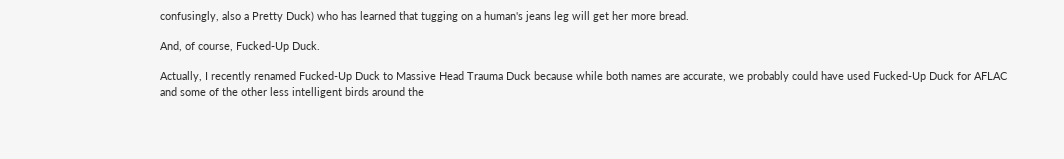confusingly, also a Pretty Duck) who has learned that tugging on a human's jeans leg will get her more bread.

And, of course, Fucked-Up Duck.

Actually, I recently renamed Fucked-Up Duck to Massive Head Trauma Duck because while both names are accurate, we probably could have used Fucked-Up Duck for AFLAC and some of the other less intelligent birds around the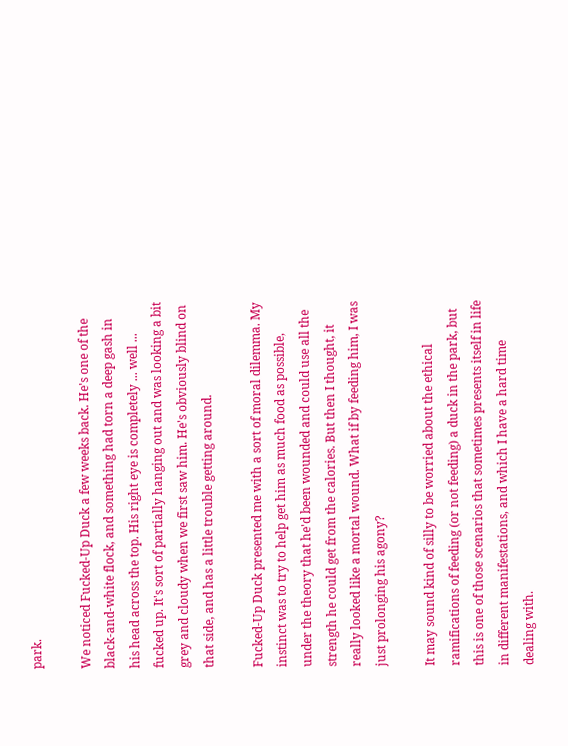park.

We noticed Fucked-Up Duck a few weeks back. He's one of the black-and-white flock, and something had torn a deep gash in his head across the top. His right eye is completely ... well ... fucked up. It's sort of partially hanging out and was looking a bit grey and cloudy when we first saw him. He's obviously blind on that side, and has a little trouble getting around.

Fucked-Up Duck presented me with a sort of moral dilemma. My instinct was to try to help get him as much food as possible, under the theory that he'd been wounded and could use all the strength he could get from the calories. But then I thought, it really looked like a mortal wound. What if by feeding him, I was just prolonging his agony?

It may sound kind of silly to be worried about the ethical ramifications of feeding (or not feeding) a duck in the park, but this is one of those scenarios that sometimes presents itself in life in different manifestations, and which I have a hard time dealing with.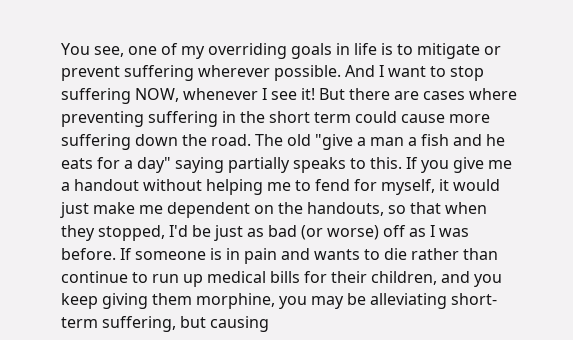You see, one of my overriding goals in life is to mitigate or prevent suffering wherever possible. And I want to stop suffering NOW, whenever I see it! But there are cases where preventing suffering in the short term could cause more suffering down the road. The old "give a man a fish and he eats for a day" saying partially speaks to this. If you give me a handout without helping me to fend for myself, it would just make me dependent on the handouts, so that when they stopped, I'd be just as bad (or worse) off as I was before. If someone is in pain and wants to die rather than continue to run up medical bills for their children, and you keep giving them morphine, you may be alleviating short-term suffering, but causing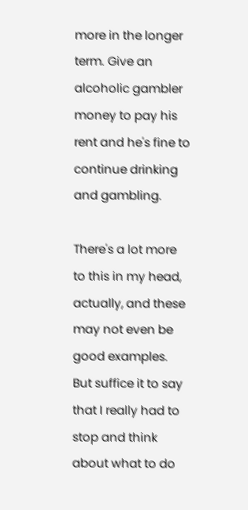more in the longer term. Give an alcoholic gambler money to pay his rent and he's fine to continue drinking and gambling.

There's a lot more to this in my head, actually, and these may not even be good examples. But suffice it to say that I really had to stop and think about what to do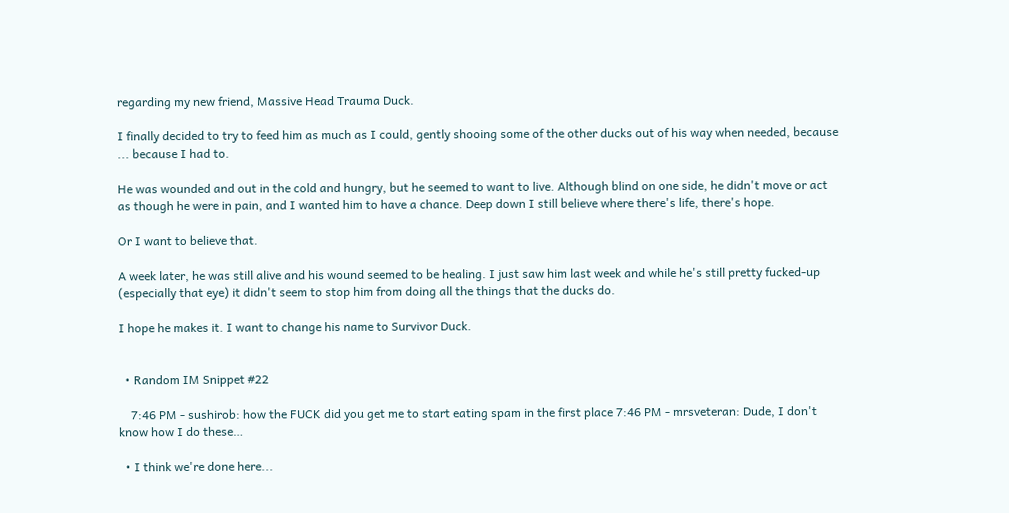regarding my new friend, Massive Head Trauma Duck.

I finally decided to try to feed him as much as I could, gently shooing some of the other ducks out of his way when needed, because ... because I had to.

He was wounded and out in the cold and hungry, but he seemed to want to live. Although blind on one side, he didn't move or act as though he were in pain, and I wanted him to have a chance. Deep down I still believe where there's life, there's hope.

Or I want to believe that.

A week later, he was still alive and his wound seemed to be healing. I just saw him last week and while he's still pretty fucked-up (especially that eye) it didn't seem to stop him from doing all the things that the ducks do.

I hope he makes it. I want to change his name to Survivor Duck.


  • Random IM Snippet #22

    7:46 PM - sushirob: how the FUCK did you get me to start eating spam in the first place 7:46 PM - mrsveteran: Dude, I don't know how I do these…

  • I think we're done here...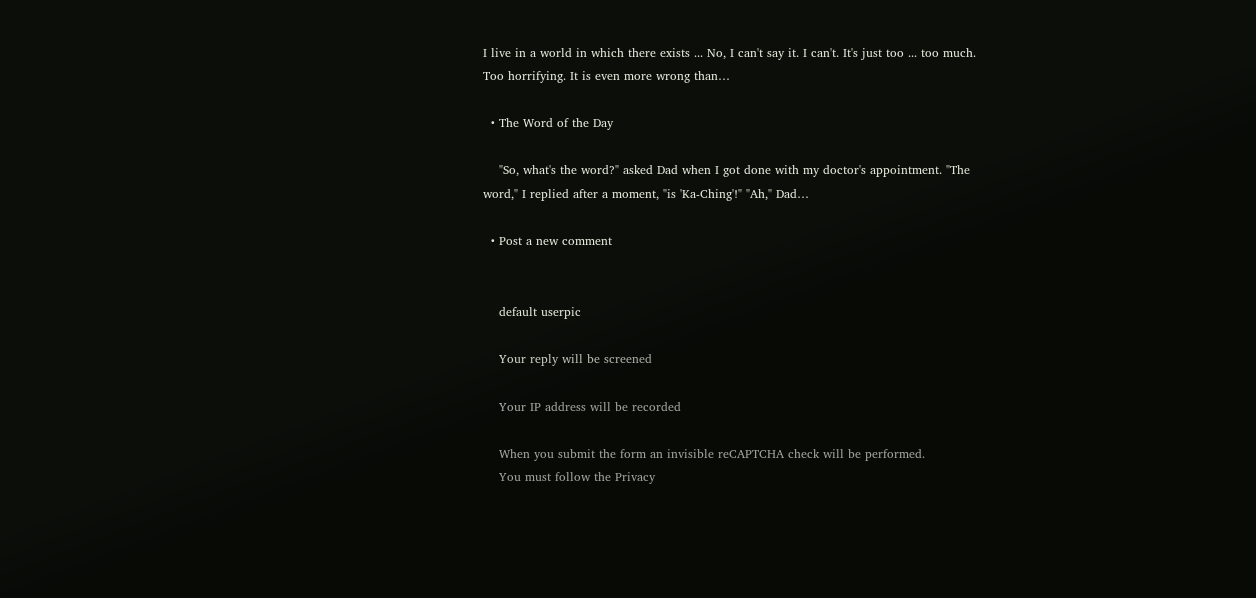I live in a world in which there exists ... No, I can't say it. I can't. It's just too ... too much. Too horrifying. It is even more wrong than…

  • The Word of the Day

    "So, what's the word?" asked Dad when I got done with my doctor's appointment. "The word," I replied after a moment, "is 'Ka-Ching'!" "Ah," Dad…

  • Post a new comment


    default userpic

    Your reply will be screened

    Your IP address will be recorded

    When you submit the form an invisible reCAPTCHA check will be performed.
    You must follow the Privacy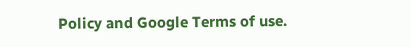Policy and Google Terms of use.